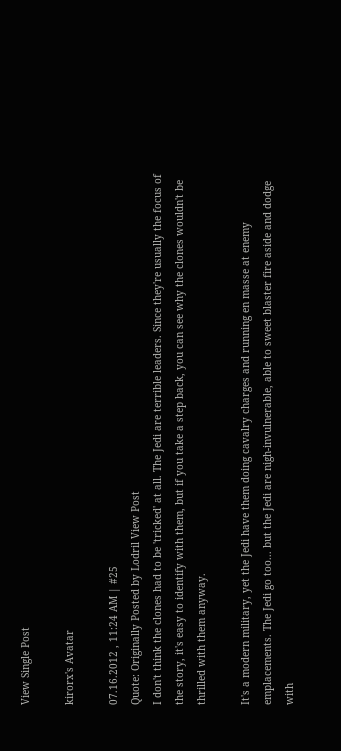View Single Post

kirorx's Avatar

07.16.2012 , 11:24 AM | #25
Quote: Originally Posted by Lodril View Post
I don't think the clones had to be 'tricked' at all. The Jedi are terrible leaders. Since they're usually the focus of the story, it's easy to identify with them, but if you take a step back, you can see why the clones wouldn't be thrilled with them anyway.

It's a modern military, yet the Jedi have them doing cavalry charges and running en masse at enemy emplacements. The Jedi go too... but the Jedi are nigh-invulnerable, able to sweet blaster fire aside and dodge with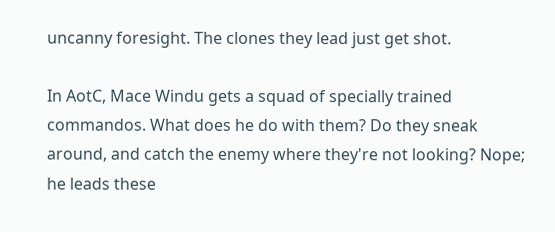uncanny foresight. The clones they lead just get shot.

In AotC, Mace Windu gets a squad of specially trained commandos. What does he do with them? Do they sneak around, and catch the enemy where they're not looking? Nope; he leads these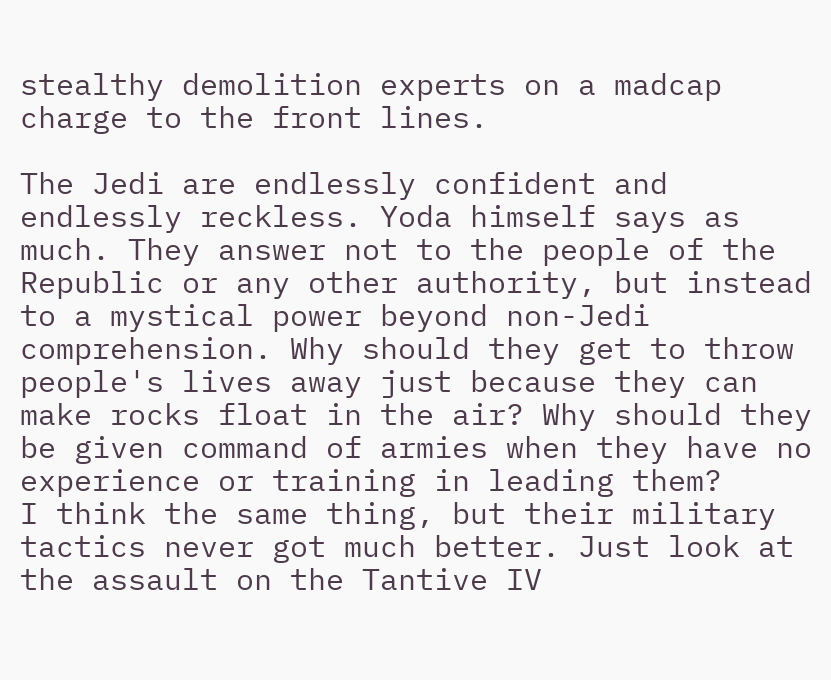stealthy demolition experts on a madcap charge to the front lines.

The Jedi are endlessly confident and endlessly reckless. Yoda himself says as much. They answer not to the people of the Republic or any other authority, but instead to a mystical power beyond non-Jedi comprehension. Why should they get to throw people's lives away just because they can make rocks float in the air? Why should they be given command of armies when they have no experience or training in leading them?
I think the same thing, but their military tactics never got much better. Just look at the assault on the Tantive IV